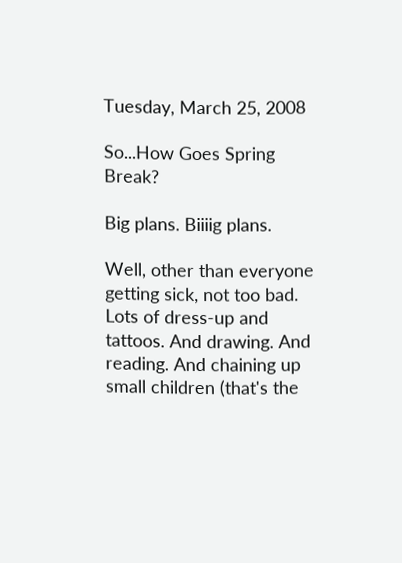Tuesday, March 25, 2008

So...How Goes Spring Break?

Big plans. Biiiig plans.

Well, other than everyone getting sick, not too bad. Lots of dress-up and tattoos. And drawing. And reading. And chaining up small children (that's the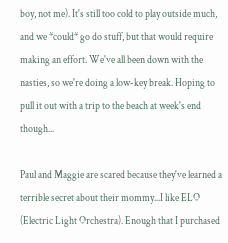boy, not me). It's still too cold to play outside much, and we *could* go do stuff, but that would require making an effort. We've all been down with the nasties, so we're doing a low-key break. Hoping to pull it out with a trip to the beach at week's end though...

Paul and Maggie are scared because they've learned a terrible secret about their mommy...I like ELO (Electric Light Orchestra). Enough that I purchased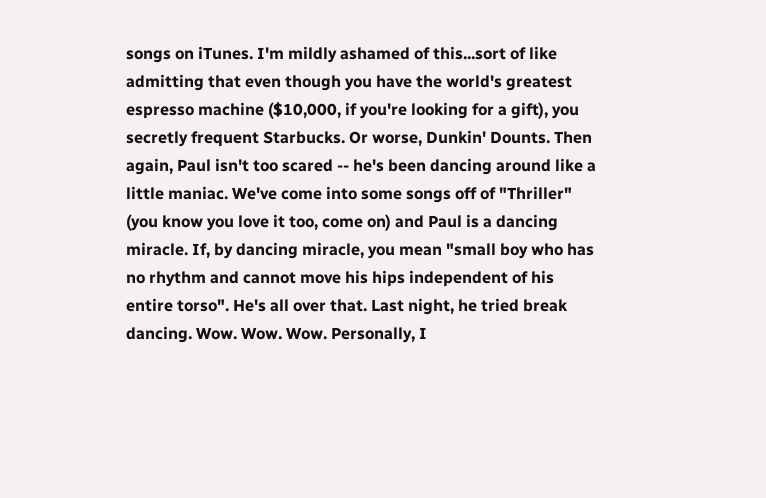songs on iTunes. I'm mildly ashamed of this...sort of like admitting that even though you have the world's greatest espresso machine ($10,000, if you're looking for a gift), you secretly frequent Starbucks. Or worse, Dunkin' Dounts. Then again, Paul isn't too scared -- he's been dancing around like a little maniac. We've come into some songs off of "Thriller" (you know you love it too, come on) and Paul is a dancing miracle. If, by dancing miracle, you mean "small boy who has no rhythm and cannot move his hips independent of his entire torso". He's all over that. Last night, he tried break dancing. Wow. Wow. Wow. Personally, I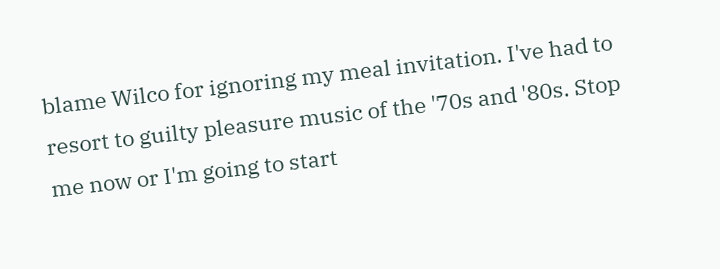blame Wilco for ignoring my meal invitation. I've had to resort to guilty pleasure music of the '70s and '80s. Stop me now or I'm going to start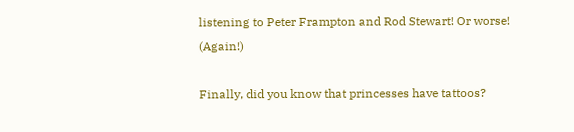listening to Peter Frampton and Rod Stewart! Or worse! (Again!)

Finally, did you know that princesses have tattoos?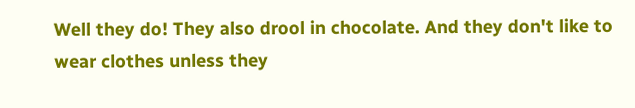Well they do! They also drool in chocolate. And they don't like to wear clothes unless they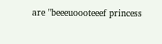are "beeeuoooteeef princess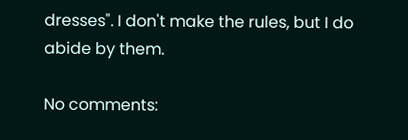dresses". I don't make the rules, but I do abide by them.

No comments: